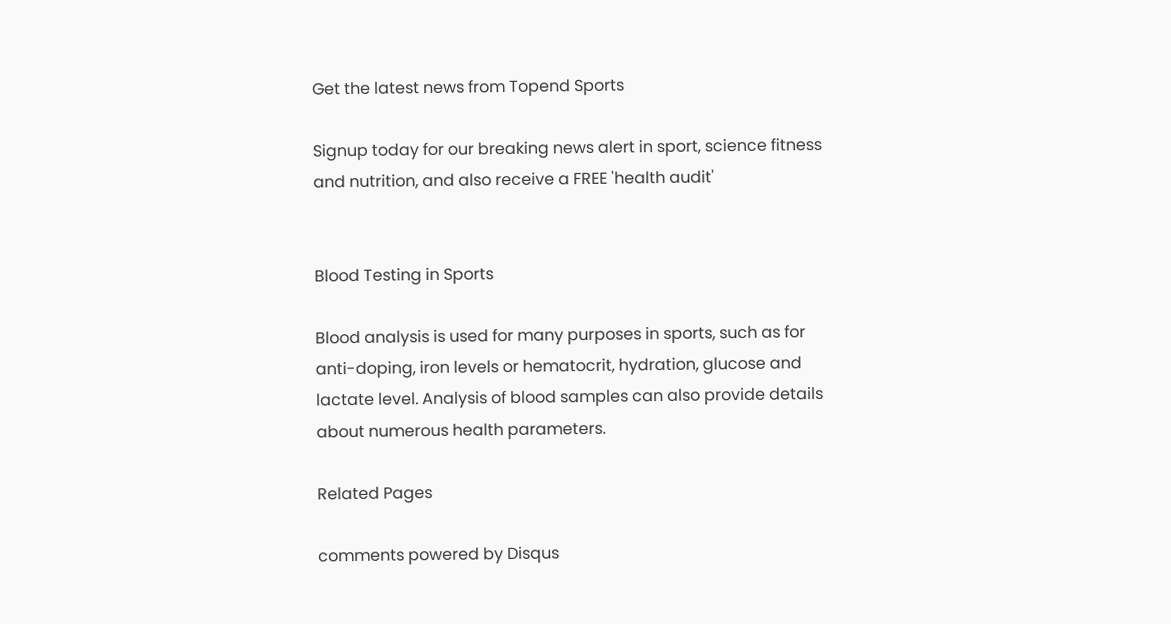Get the latest news from Topend Sports

Signup today for our breaking news alert in sport, science fitness and nutrition, and also receive a FREE 'health audit'


Blood Testing in Sports

Blood analysis is used for many purposes in sports, such as for anti-doping, iron levels or hematocrit, hydration, glucose and lactate level. Analysis of blood samples can also provide details about numerous health parameters.

Related Pages

comments powered by Disqus